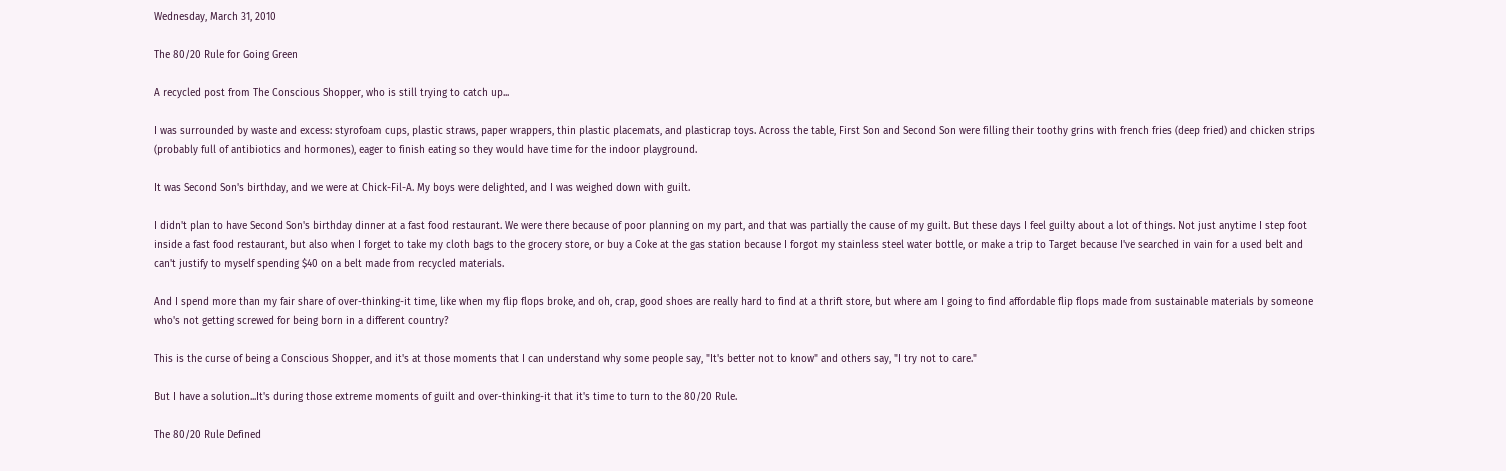Wednesday, March 31, 2010

The 80/20 Rule for Going Green

A recycled post from The Conscious Shopper, who is still trying to catch up...

I was surrounded by waste and excess: styrofoam cups, plastic straws, paper wrappers, thin plastic placemats, and plasticrap toys. Across the table, First Son and Second Son were filling their toothy grins with french fries (deep fried) and chicken strips (probably full of antibiotics and hormones), eager to finish eating so they would have time for the indoor playground.

It was Second Son's birthday, and we were at Chick-Fil-A. My boys were delighted, and I was weighed down with guilt.

I didn't plan to have Second Son's birthday dinner at a fast food restaurant. We were there because of poor planning on my part, and that was partially the cause of my guilt. But these days I feel guilty about a lot of things. Not just anytime I step foot inside a fast food restaurant, but also when I forget to take my cloth bags to the grocery store, or buy a Coke at the gas station because I forgot my stainless steel water bottle, or make a trip to Target because I've searched in vain for a used belt and can't justify to myself spending $40 on a belt made from recycled materials.

And I spend more than my fair share of over-thinking-it time, like when my flip flops broke, and oh, crap, good shoes are really hard to find at a thrift store, but where am I going to find affordable flip flops made from sustainable materials by someone who's not getting screwed for being born in a different country?

This is the curse of being a Conscious Shopper, and it's at those moments that I can understand why some people say, "It's better not to know" and others say, "I try not to care."

But I have a solution...It's during those extreme moments of guilt and over-thinking-it that it's time to turn to the 80/20 Rule.

The 80/20 Rule Defined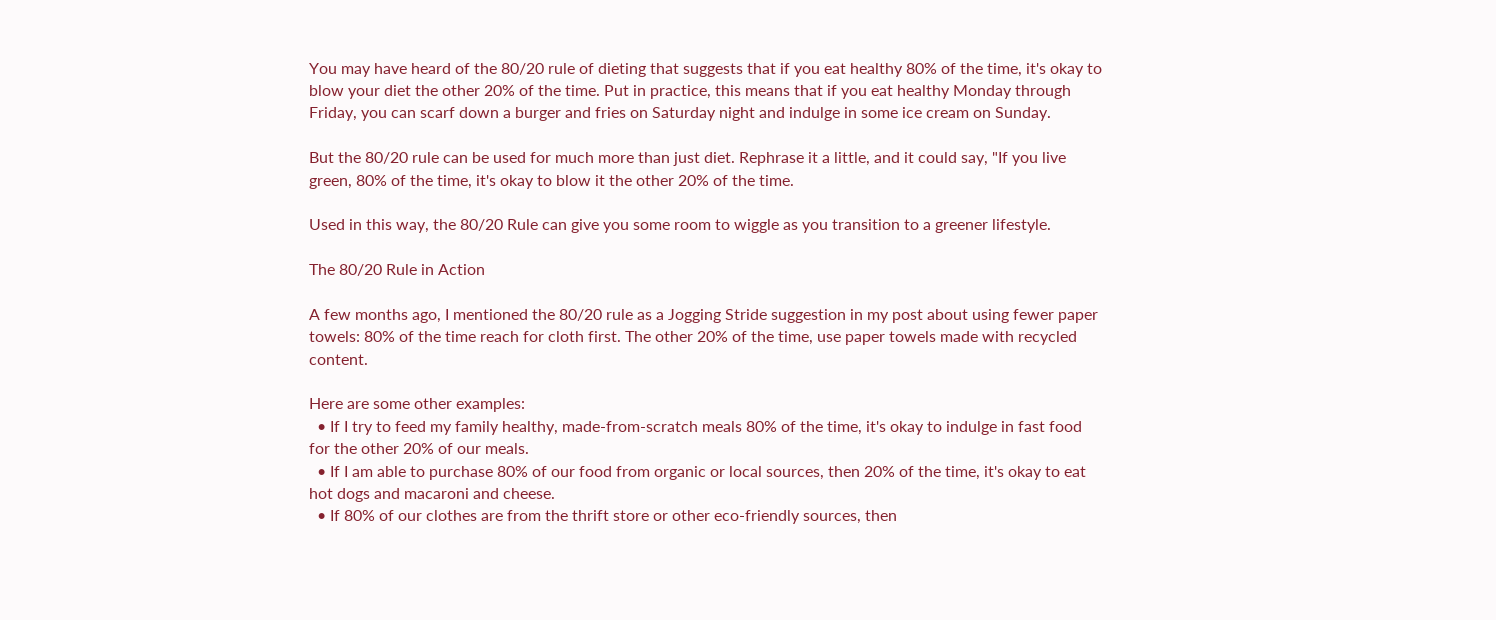You may have heard of the 80/20 rule of dieting that suggests that if you eat healthy 80% of the time, it's okay to blow your diet the other 20% of the time. Put in practice, this means that if you eat healthy Monday through Friday, you can scarf down a burger and fries on Saturday night and indulge in some ice cream on Sunday.

But the 80/20 rule can be used for much more than just diet. Rephrase it a little, and it could say, "If you live green, 80% of the time, it's okay to blow it the other 20% of the time.

Used in this way, the 80/20 Rule can give you some room to wiggle as you transition to a greener lifestyle.

The 80/20 Rule in Action

A few months ago, I mentioned the 80/20 rule as a Jogging Stride suggestion in my post about using fewer paper towels: 80% of the time reach for cloth first. The other 20% of the time, use paper towels made with recycled content.

Here are some other examples:
  • If I try to feed my family healthy, made-from-scratch meals 80% of the time, it's okay to indulge in fast food for the other 20% of our meals.
  • If I am able to purchase 80% of our food from organic or local sources, then 20% of the time, it's okay to eat hot dogs and macaroni and cheese.
  • If 80% of our clothes are from the thrift store or other eco-friendly sources, then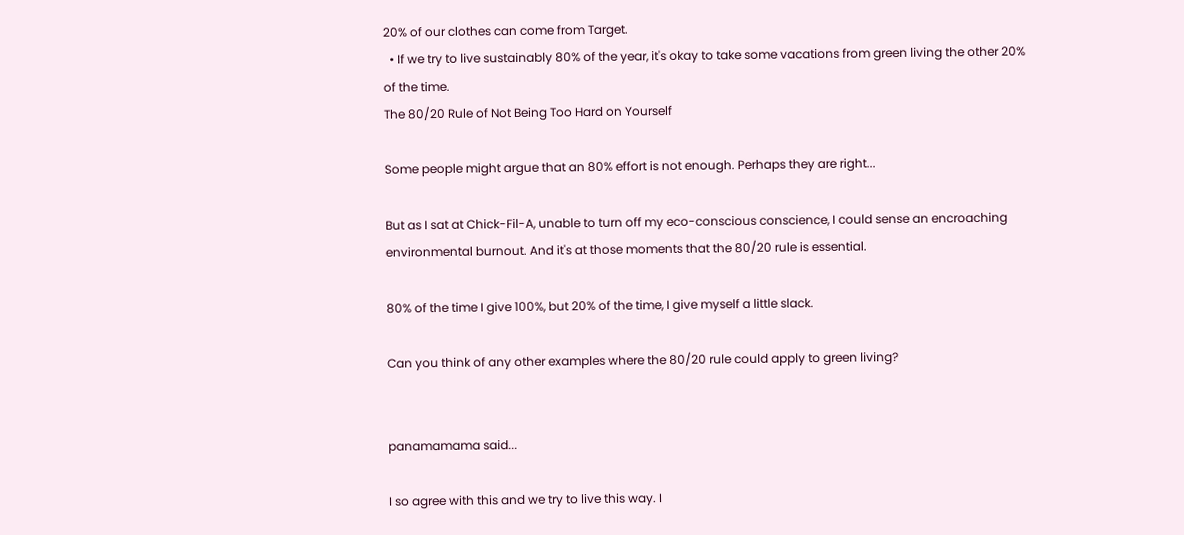20% of our clothes can come from Target.
  • If we try to live sustainably 80% of the year, it's okay to take some vacations from green living the other 20% of the time.
The 80/20 Rule of Not Being Too Hard on Yourself

Some people might argue that an 80% effort is not enough. Perhaps they are right...

But as I sat at Chick-Fil-A, unable to turn off my eco-conscious conscience, I could sense an encroaching environmental burnout. And it's at those moments that the 80/20 rule is essential.

80% of the time I give 100%, but 20% of the time, I give myself a little slack.

Can you think of any other examples where the 80/20 rule could apply to green living?


panamamama said...

I so agree with this and we try to live this way. I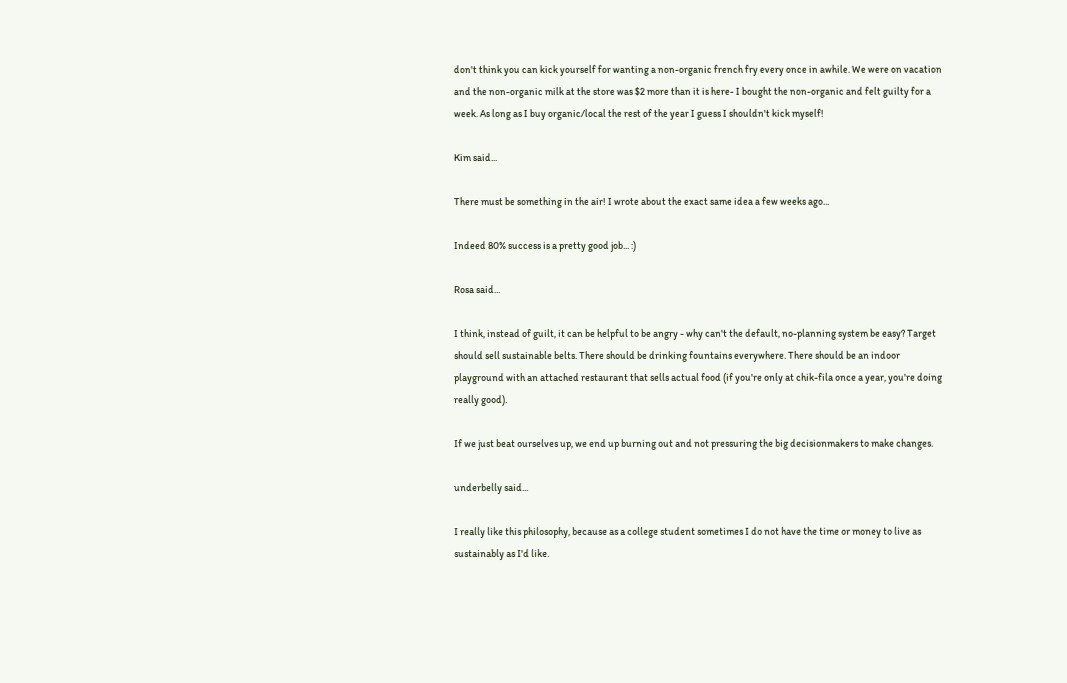don't think you can kick yourself for wanting a non-organic french fry every once in awhile. We were on vacation and the non-organic milk at the store was $2 more than it is here- I bought the non-organic and felt guilty for a week. As long as I buy organic/local the rest of the year I guess I shouldn't kick myself!

Kim said...

There must be something in the air! I wrote about the exact same idea a few weeks ago...

Indeed 80% success is a pretty good job... :)

Rosa said...

I think, instead of guilt, it can be helpful to be angry - why can't the default, no-planning system be easy? Target should sell sustainable belts. There should be drinking fountains everywhere. There should be an indoor playground with an attached restaurant that sells actual food (if you're only at chik-fila once a year, you're doing really good).

If we just beat ourselves up, we end up burning out and not pressuring the big decisionmakers to make changes.

underbelly said...

I really like this philosophy, because as a college student sometimes I do not have the time or money to live as sustainably as I'd like.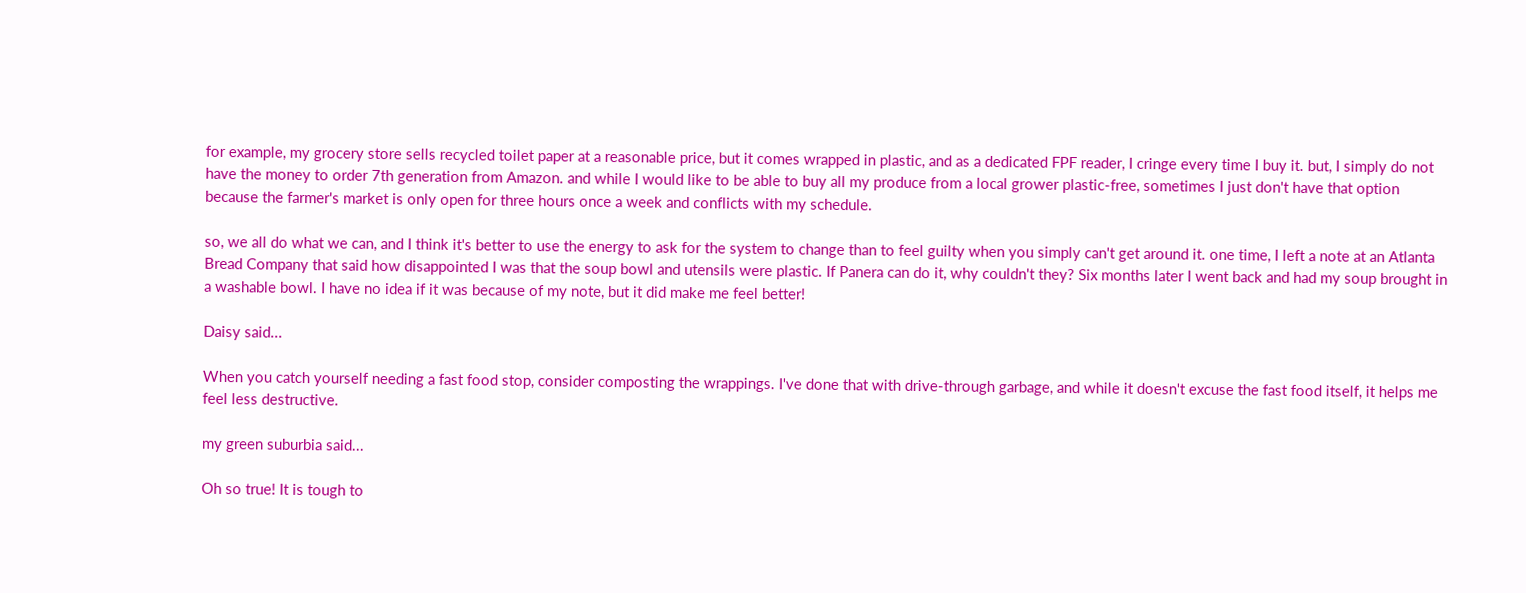for example, my grocery store sells recycled toilet paper at a reasonable price, but it comes wrapped in plastic, and as a dedicated FPF reader, I cringe every time I buy it. but, I simply do not have the money to order 7th generation from Amazon. and while I would like to be able to buy all my produce from a local grower plastic-free, sometimes I just don't have that option because the farmer's market is only open for three hours once a week and conflicts with my schedule.

so, we all do what we can, and I think it's better to use the energy to ask for the system to change than to feel guilty when you simply can't get around it. one time, I left a note at an Atlanta Bread Company that said how disappointed I was that the soup bowl and utensils were plastic. If Panera can do it, why couldn't they? Six months later I went back and had my soup brought in a washable bowl. I have no idea if it was because of my note, but it did make me feel better!

Daisy said...

When you catch yourself needing a fast food stop, consider composting the wrappings. I've done that with drive-through garbage, and while it doesn't excuse the fast food itself, it helps me feel less destructive.

my green suburbia said...

Oh so true! It is tough to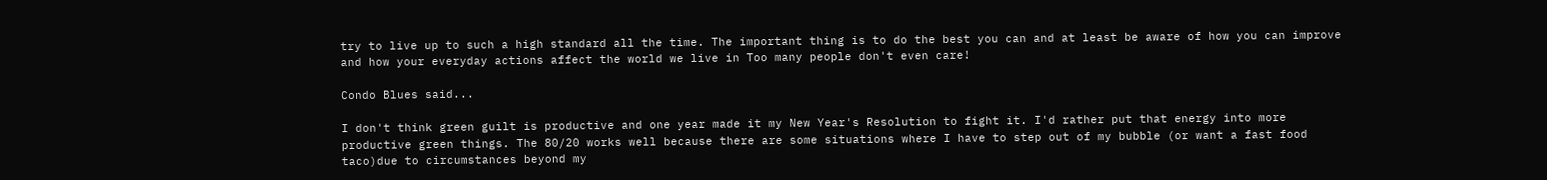try to live up to such a high standard all the time. The important thing is to do the best you can and at least be aware of how you can improve and how your everyday actions affect the world we live in Too many people don't even care!

Condo Blues said...

I don't think green guilt is productive and one year made it my New Year's Resolution to fight it. I'd rather put that energy into more productive green things. The 80/20 works well because there are some situations where I have to step out of my bubble (or want a fast food taco)due to circumstances beyond my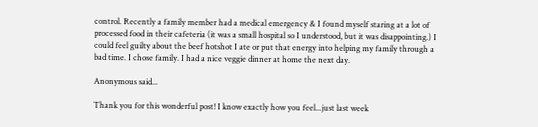control. Recently a family member had a medical emergency & I found myself staring at a lot of processed food in their cafeteria (it was a small hospital so I understood, but it was disappointing.) I could feel guilty about the beef hotshot I ate or put that energy into helping my family through a bad time. I chose family. I had a nice veggie dinner at home the next day.

Anonymous said...

Thank you for this wonderful post! I know exactly how you feel...just last week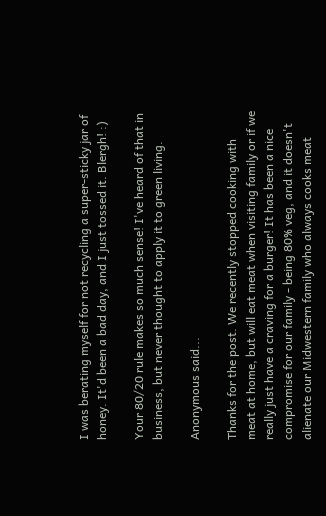I was berating myself for not recycling a super-sticky jar of honey. It'd been a bad day, and I just tossed it. Blergh! :)

Your 80/20 rule makes so much sense! I've heard of that in business, but never thought to apply it to green living.

Anonymous said...

Thanks for the post. We recently stopped cooking with meat at home, but will eat meat when visiting family or if we really just have a craving for a burger! It has been a nice compromise for our family - being 80% veg, and it doesn't alienate our Midwestern family who always cooks meat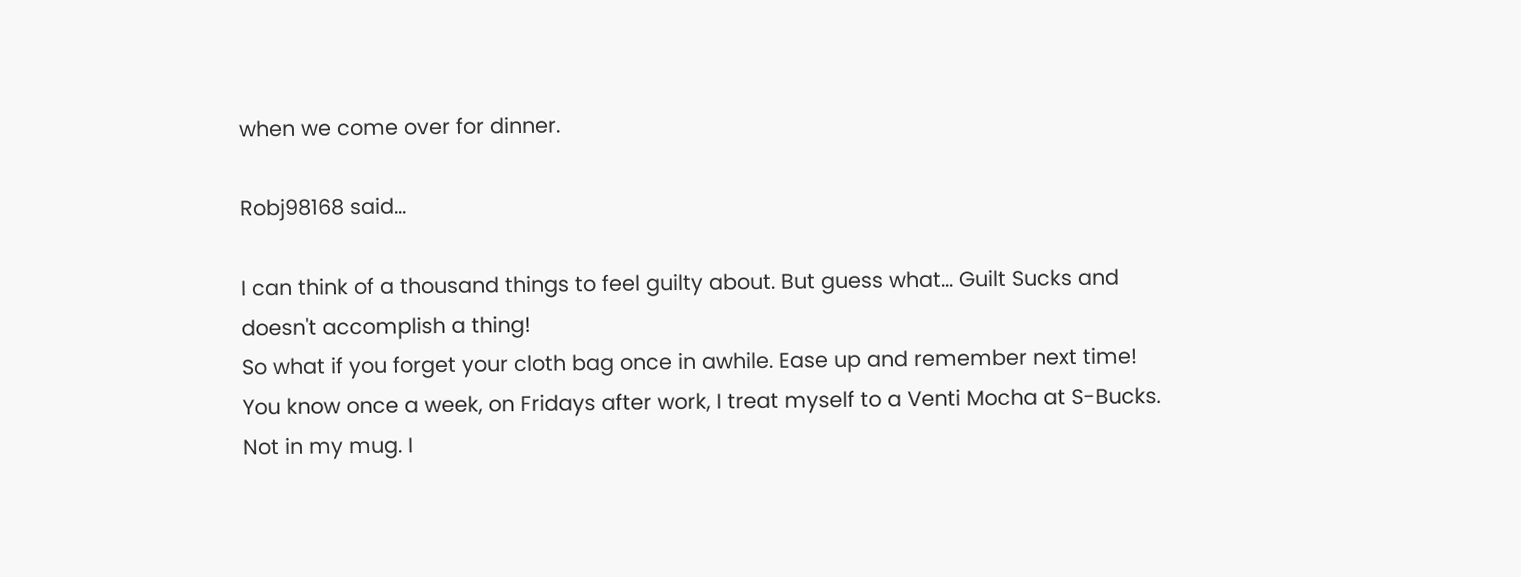when we come over for dinner.

Robj98168 said...

I can think of a thousand things to feel guilty about. But guess what... Guilt Sucks and doesn't accomplish a thing!
So what if you forget your cloth bag once in awhile. Ease up and remember next time!
You know once a week, on Fridays after work, I treat myself to a Venti Mocha at S-Bucks. Not in my mug. I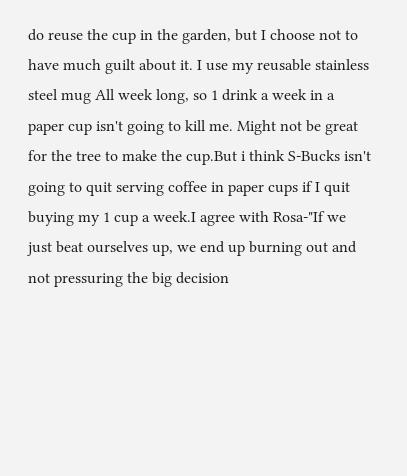do reuse the cup in the garden, but I choose not to have much guilt about it. I use my reusable stainless steel mug All week long, so 1 drink a week in a paper cup isn't going to kill me. Might not be great for the tree to make the cup.But i think S-Bucks isn't going to quit serving coffee in paper cups if I quit buying my 1 cup a week.I agree with Rosa-"If we just beat ourselves up, we end up burning out and not pressuring the big decision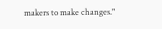makers to make changes."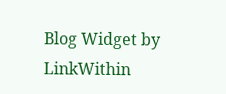Blog Widget by LinkWithin